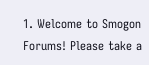1. Welcome to Smogon Forums! Please take a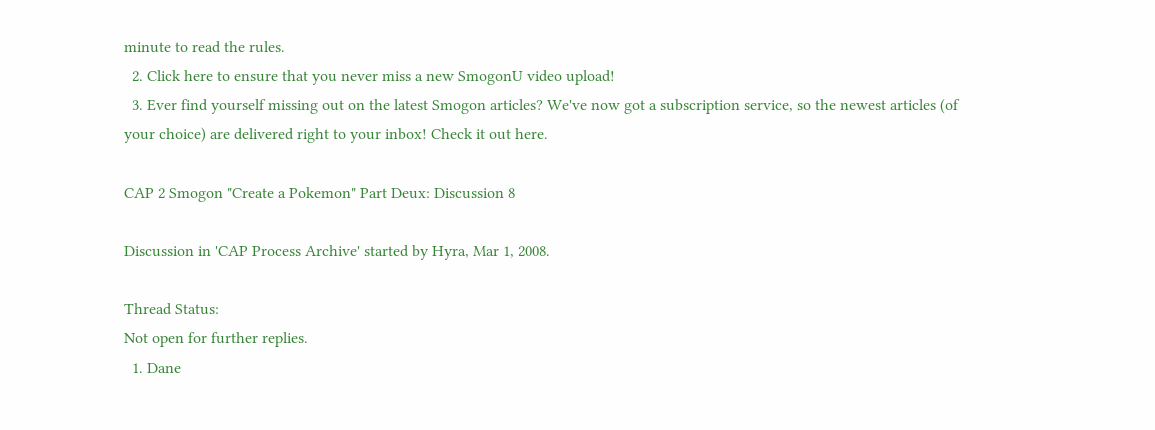minute to read the rules.
  2. Click here to ensure that you never miss a new SmogonU video upload!
  3. Ever find yourself missing out on the latest Smogon articles? We've now got a subscription service, so the newest articles (of your choice) are delivered right to your inbox! Check it out here.

CAP 2 Smogon "Create a Pokemon" Part Deux: Discussion 8

Discussion in 'CAP Process Archive' started by Hyra, Mar 1, 2008.

Thread Status:
Not open for further replies.
  1. Dane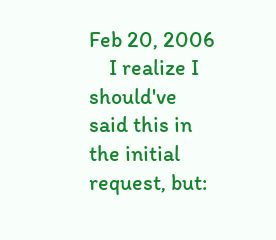Feb 20, 2006
    I realize I should've said this in the initial request, but: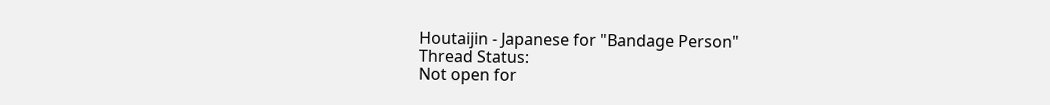Houtaijin - Japanese for "Bandage Person"
Thread Status:
Not open for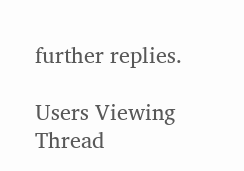further replies.

Users Viewing Thread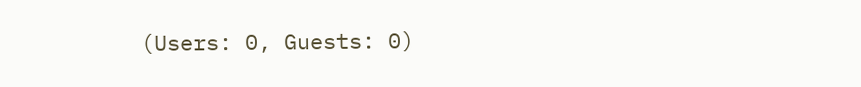(Users: 0, Guests: 0)